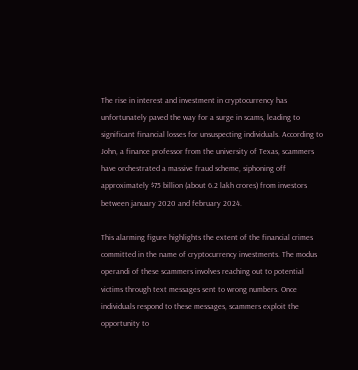The rise in interest and investment in cryptocurrency has unfortunately paved the way for a surge in scams, leading to significant financial losses for unsuspecting individuals. According to John, a finance professor from the university of Texas, scammers have orchestrated a massive fraud scheme, siphoning off approximately $75 billion (about 6.2 lakh crores) from investors between january 2020 and february 2024.

This alarming figure highlights the extent of the financial crimes committed in the name of cryptocurrency investments. The modus operandi of these scammers involves reaching out to potential victims through text messages sent to wrong numbers. Once individuals respond to these messages, scammers exploit the opportunity to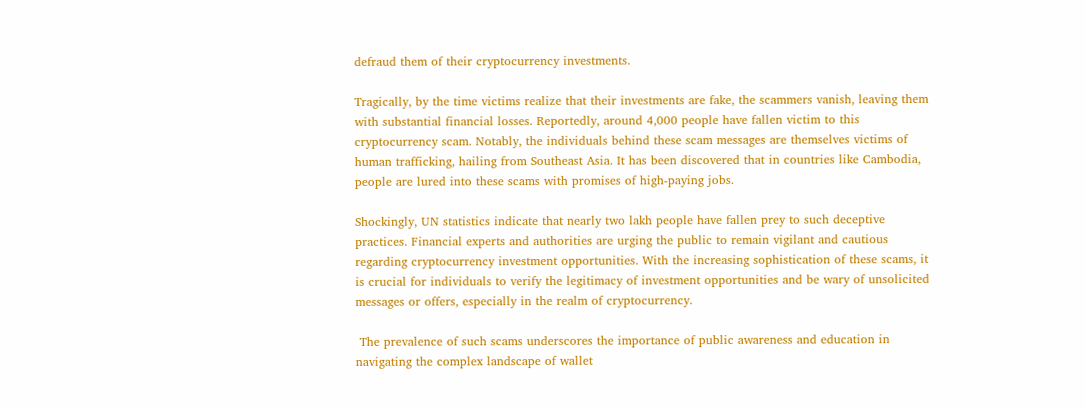defraud them of their cryptocurrency investments.

Tragically, by the time victims realize that their investments are fake, the scammers vanish, leaving them with substantial financial losses. Reportedly, around 4,000 people have fallen victim to this cryptocurrency scam. Notably, the individuals behind these scam messages are themselves victims of human trafficking, hailing from Southeast Asia. It has been discovered that in countries like Cambodia, people are lured into these scams with promises of high-paying jobs.

Shockingly, UN statistics indicate that nearly two lakh people have fallen prey to such deceptive practices. Financial experts and authorities are urging the public to remain vigilant and cautious regarding cryptocurrency investment opportunities. With the increasing sophistication of these scams, it is crucial for individuals to verify the legitimacy of investment opportunities and be wary of unsolicited messages or offers, especially in the realm of cryptocurrency.

 The prevalence of such scams underscores the importance of public awareness and education in navigating the complex landscape of wallet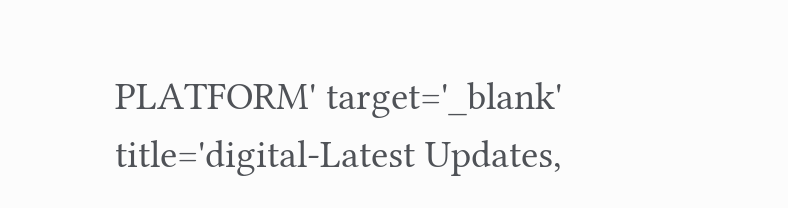PLATFORM' target='_blank' title='digital-Latest Updates,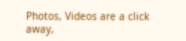Photos, Videos are a click away,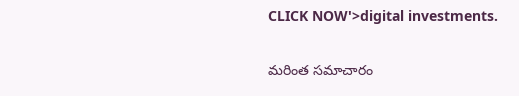CLICK NOW'>digital investments.

మరింత సమాచారం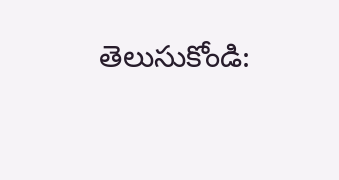తెలుసుకోండి: